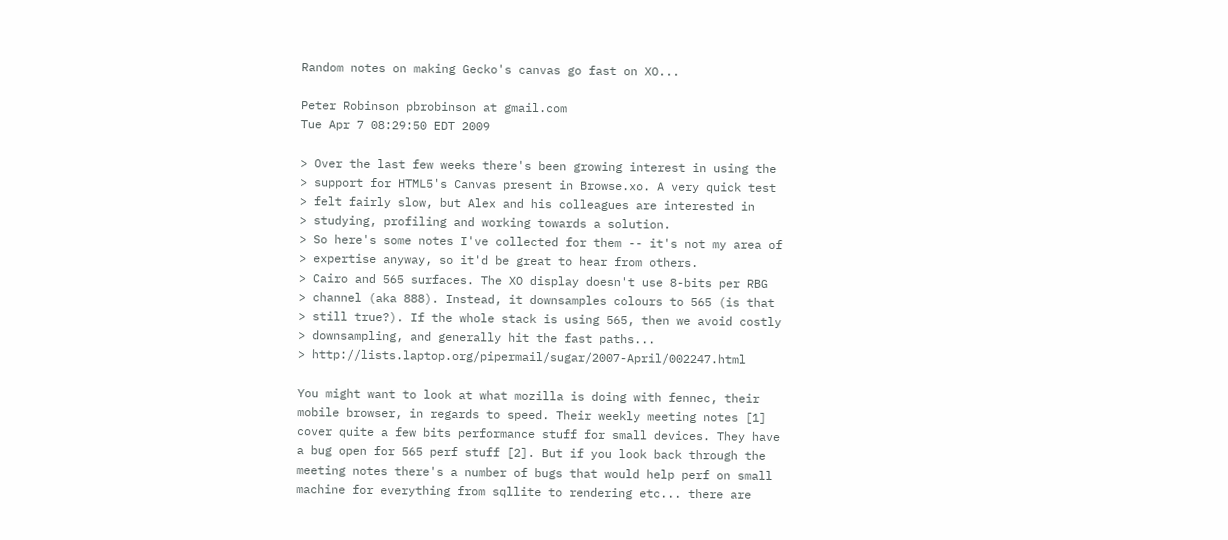Random notes on making Gecko's canvas go fast on XO...

Peter Robinson pbrobinson at gmail.com
Tue Apr 7 08:29:50 EDT 2009

> Over the last few weeks there's been growing interest in using the
> support for HTML5's Canvas present in Browse.xo. A very quick test
> felt fairly slow, but Alex and his colleagues are interested in
> studying, profiling and working towards a solution.
> So here's some notes I've collected for them -- it's not my area of
> expertise anyway, so it'd be great to hear from others.
> Cairo and 565 surfaces. The XO display doesn't use 8-bits per RBG
> channel (aka 888). Instead, it downsamples colours to 565 (is that
> still true?). If the whole stack is using 565, then we avoid costly
> downsampling, and generally hit the fast paths...
> http://lists.laptop.org/pipermail/sugar/2007-April/002247.html

You might want to look at what mozilla is doing with fennec, their
mobile browser, in regards to speed. Their weekly meeting notes [1]
cover quite a few bits performance stuff for small devices. They have
a bug open for 565 perf stuff [2]. But if you look back through the
meeting notes there's a number of bugs that would help perf on small
machine for everything from sqllite to rendering etc... there are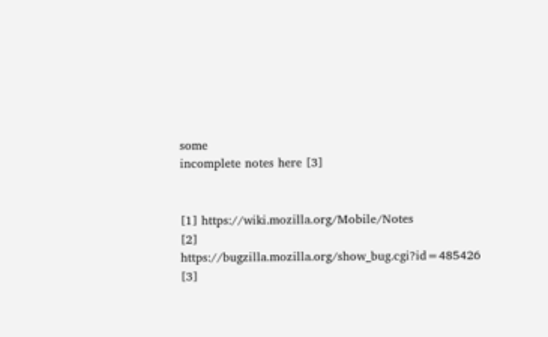some
incomplete notes here [3]


[1] https://wiki.mozilla.org/Mobile/Notes
[2] https://bugzilla.mozilla.org/show_bug.cgi?id=485426
[3]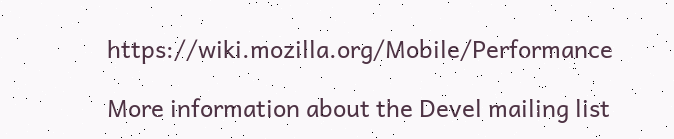https://wiki.mozilla.org/Mobile/Performance

More information about the Devel mailing list